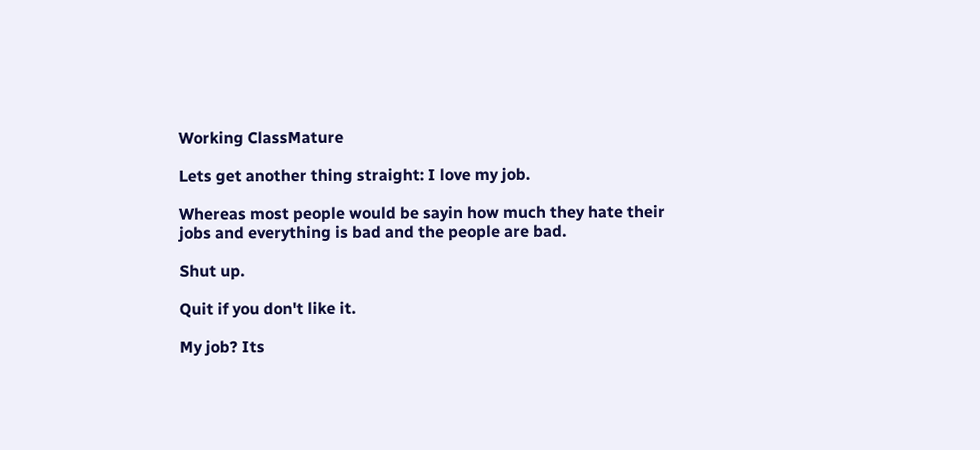Working ClassMature

Lets get another thing straight: I love my job.

Whereas most people would be sayin how much they hate their jobs and everything is bad and the people are bad.

Shut up.

Quit if you don't like it.

My job? Its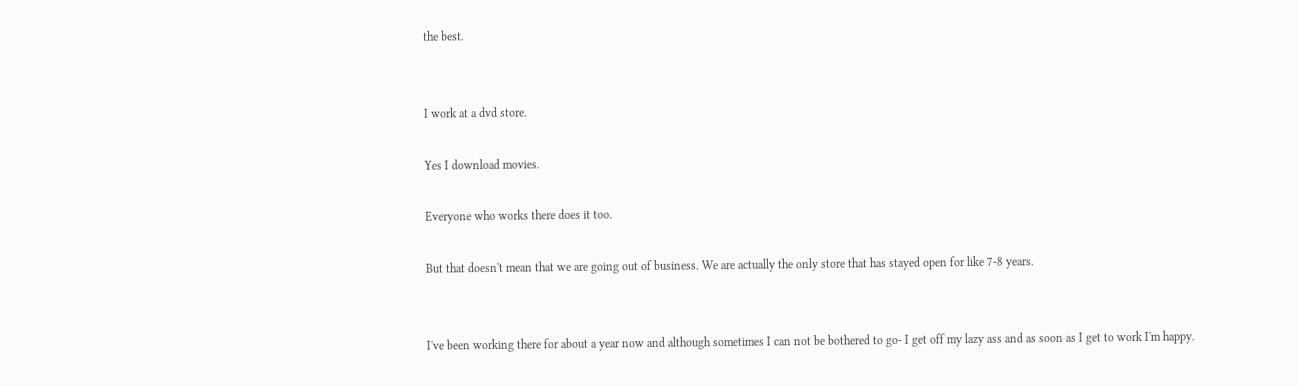the best.


I work at a dvd store.

Yes I download movies.

Everyone who works there does it too.

But that doesn't mean that we are going out of business. We are actually the only store that has stayed open for like 7-8 years.


I've been working there for about a year now and although sometimes I can not be bothered to go- I get off my lazy ass and as soon as I get to work I'm happy.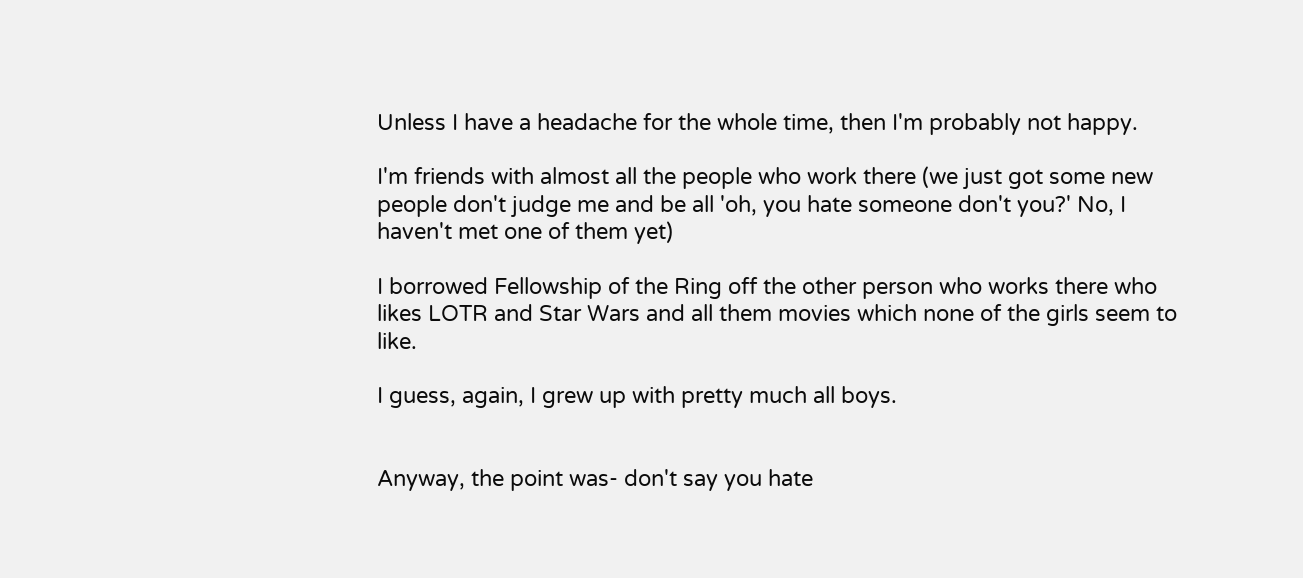Unless I have a headache for the whole time, then I'm probably not happy.

I'm friends with almost all the people who work there (we just got some new people don't judge me and be all 'oh, you hate someone don't you?' No, I haven't met one of them yet)

I borrowed Fellowship of the Ring off the other person who works there who likes LOTR and Star Wars and all them movies which none of the girls seem to like.

I guess, again, I grew up with pretty much all boys.


Anyway, the point was- don't say you hate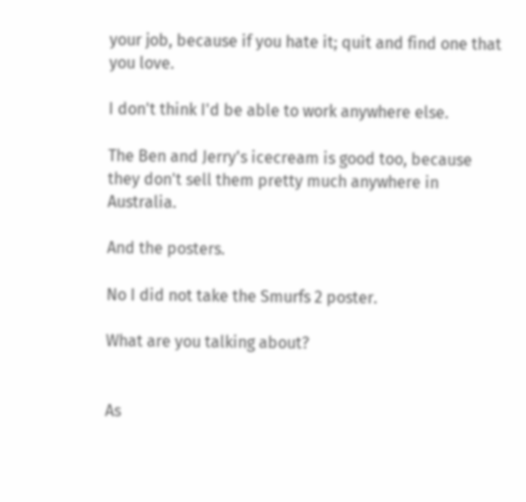your job, because if you hate it; quit and find one that you love.

I don't think I'd be able to work anywhere else.

The Ben and Jerry's icecream is good too, because they don't sell them pretty much anywhere in Australia.

And the posters.

No I did not take the Smurfs 2 poster.

What are you talking about?


As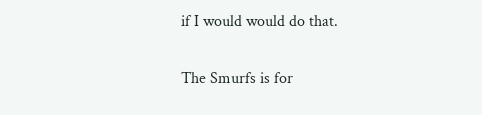if I would would do that.

The Smurfs is for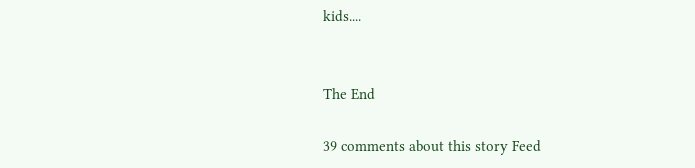kids....


The End

39 comments about this story Feed